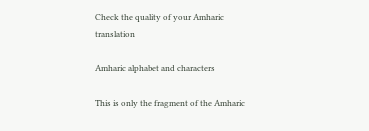Check the quality of your Amharic translation

Amharic alphabet and characters

This is only the fragment of the Amharic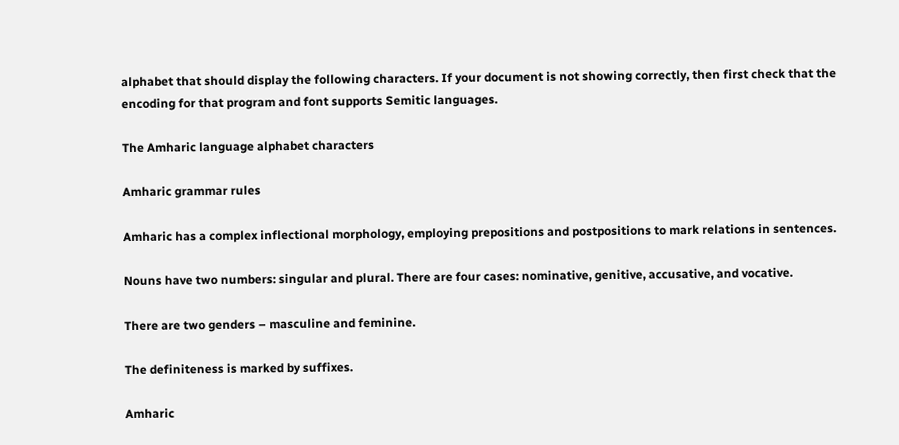alphabet that should display the following characters. If your document is not showing correctly, then first check that the encoding for that program and font supports Semitic languages.

The Amharic language alphabet characters

Amharic grammar rules

Amharic has a complex inflectional morphology, employing prepositions and postpositions to mark relations in sentences.

Nouns have two numbers: singular and plural. There are four cases: nominative, genitive, accusative, and vocative.

There are two genders – masculine and feminine.

The definiteness is marked by suffixes.

Amharic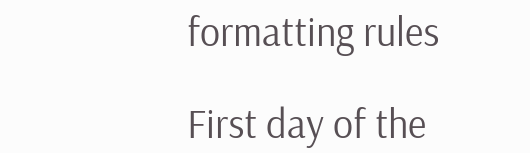formatting rules

First day of the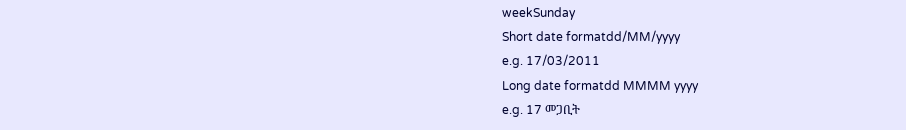weekSunday
Short date formatdd/MM/yyyy
e.g. 17/03/2011
Long date formatdd MMMM yyyy
e.g. 17 መጋቢት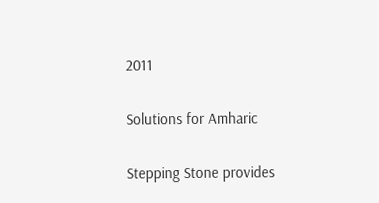2011

Solutions for Amharic

Stepping Stone provides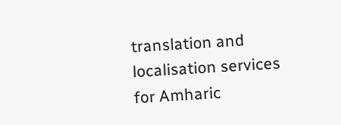translation and localisation services for Amharic